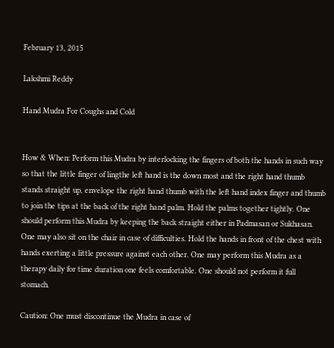February 13, 2015

Lakshmi Reddy

Hand Mudra For Coughs and Cold


How & When: Perform this Mudra by interlocking the fingers of both the hands in such way so that the little finger of lingthe left hand is the down most and the right hand thumb stands straight up, envelope the right hand thumb with the left hand index finger and thumb to join the tips at the back of the right hand palm. Hold the palms together tightly. One should perform this Mudra by keeping the back straight either in Padmasan or Sukhasan. One may also sit on the chair in case of difficulties. Hold the hands in front of the chest with hands exerting a little pressure against each other. One may perform this Mudra as a therapy daily for time duration one feels comfortable. One should not perform it full stomach.

Caution: One must discontinue the Mudra in case of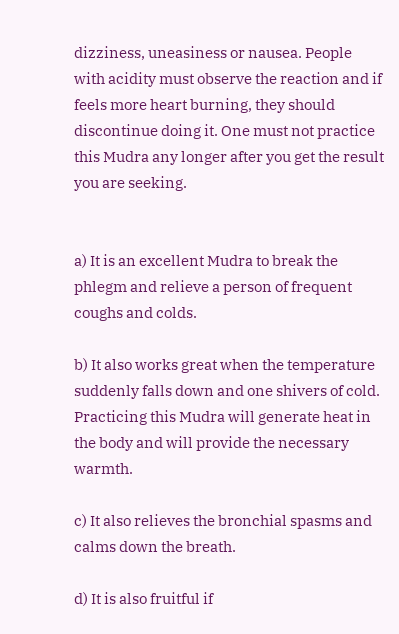dizziness, uneasiness or nausea. People with acidity must observe the reaction and if feels more heart burning, they should discontinue doing it. One must not practice this Mudra any longer after you get the result you are seeking.


a) It is an excellent Mudra to break the phlegm and relieve a person of frequent coughs and colds.

b) It also works great when the temperature suddenly falls down and one shivers of cold. Practicing this Mudra will generate heat in the body and will provide the necessary warmth.

c) It also relieves the bronchial spasms and calms down the breath.

d) It is also fruitful if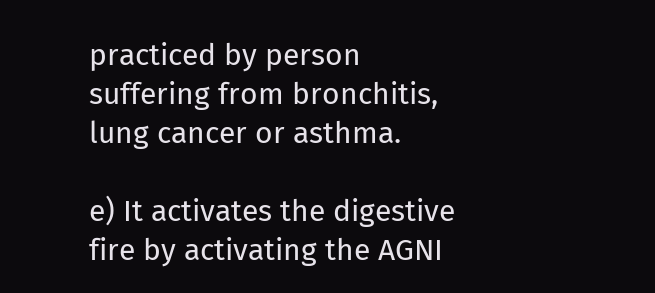practiced by person suffering from bronchitis, lung cancer or asthma.

e) It activates the digestive fire by activating the AGNI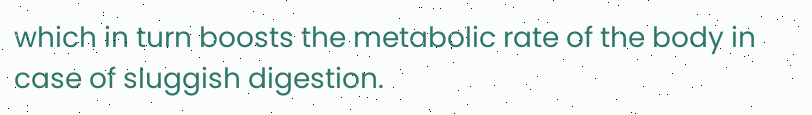which in turn boosts the metabolic rate of the body in case of sluggish digestion.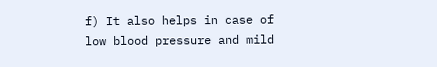f) It also helps in case of low blood pressure and mild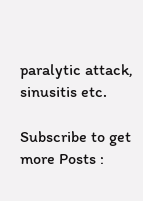paralytic attack, sinusitis etc.

Subscribe to get more Posts :